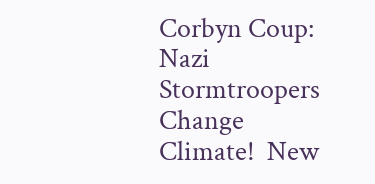Corbyn Coup: Nazi Stormtroopers Change Climate!  New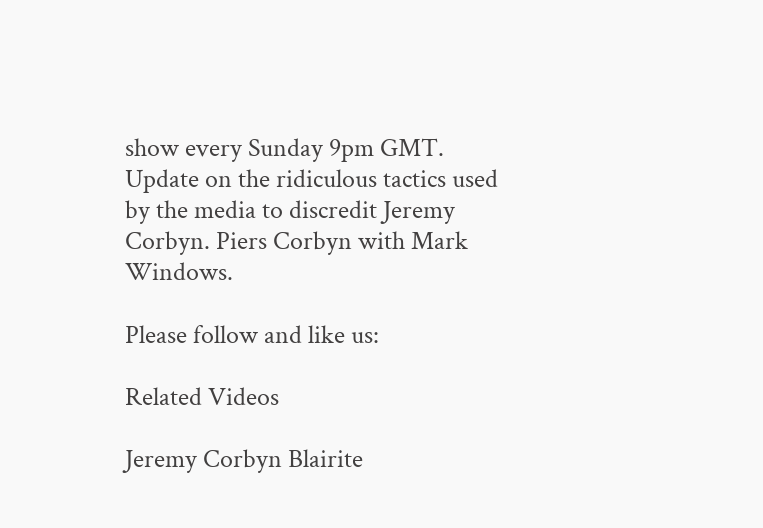show every Sunday 9pm GMT. Update on the ridiculous tactics used by the media to discredit Jeremy Corbyn. Piers Corbyn with Mark Windows.

Please follow and like us:

Related Videos

Jeremy Corbyn Blairite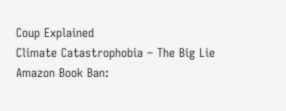Coup Explained
Climate Catastrophobia – The Big Lie
Amazon Book Ban: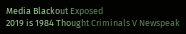Media Blackout Exposed
2019 is 1984 Thought Criminals V Newspeak